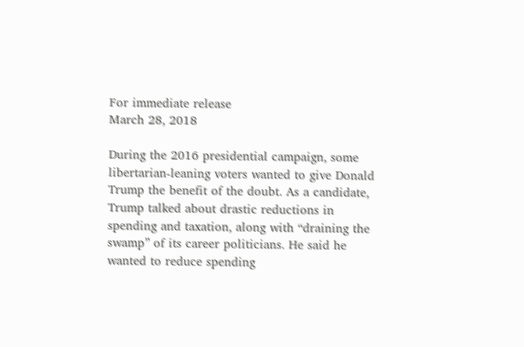For immediate release
March 28, 2018

During the 2016 presidential campaign, some libertarian-leaning voters wanted to give Donald Trump the benefit of the doubt. As a candidate, Trump talked about drastic reductions in spending and taxation, along with “draining the swamp” of its career politicians. He said he wanted to reduce spending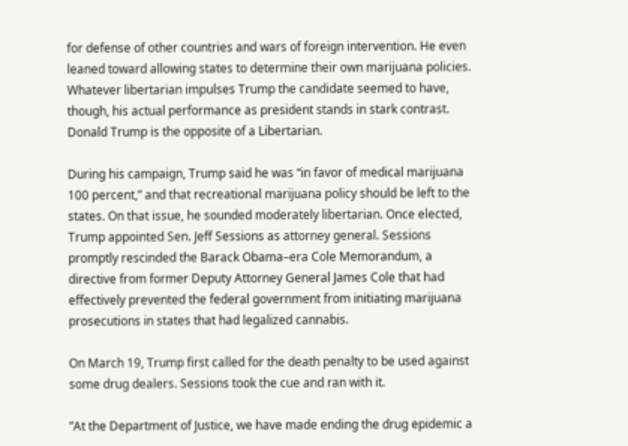for defense of other countries and wars of foreign intervention. He even leaned toward allowing states to determine their own marijuana policies. Whatever libertarian impulses Trump the candidate seemed to have, though, his actual performance as president stands in stark contrast. Donald Trump is the opposite of a Libertarian.

During his campaign, Trump said he was “in favor of medical marijuana 100 percent,” and that recreational marijuana policy should be left to the states. On that issue, he sounded moderately libertarian. Once elected, Trump appointed Sen. Jeff Sessions as attorney general. Sessions promptly rescinded the Barack Obama–era Cole Memorandum, a directive from former Deputy Attorney General James Cole that had effectively prevented the federal government from initiating marijuana prosecutions in states that had legalized cannabis.

On March 19, Trump first called for the death penalty to be used against some drug dealers. Sessions took the cue and ran with it.

”At the Department of Justice, we have made ending the drug epidemic a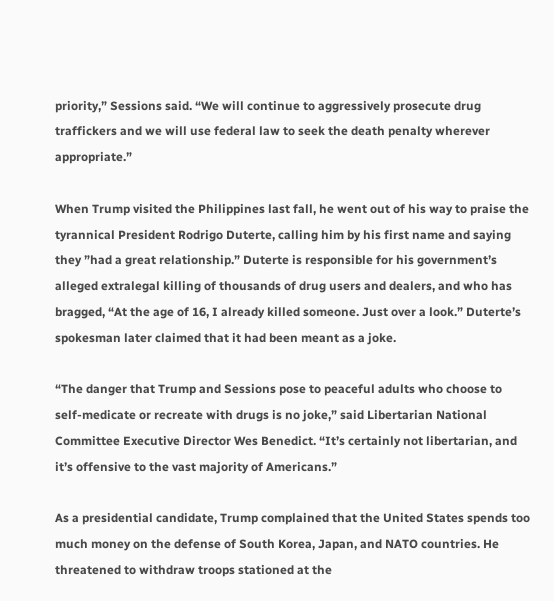priority,” Sessions said. “We will continue to aggressively prosecute drug traffickers and we will use federal law to seek the death penalty wherever appropriate.”

When Trump visited the Philippines last fall, he went out of his way to praise the tyrannical President Rodrigo Duterte, calling him by his first name and saying they ”had a great relationship.” Duterte is responsible for his government’s alleged extralegal killing of thousands of drug users and dealers, and who has bragged, “At the age of 16, I already killed someone. Just over a look.” Duterte’s spokesman later claimed that it had been meant as a joke.

“The danger that Trump and Sessions pose to peaceful adults who choose to self-medicate or recreate with drugs is no joke,” said Libertarian National Committee Executive Director Wes Benedict. “It’s certainly not libertarian, and it’s offensive to the vast majority of Americans.”

As a presidential candidate, Trump complained that the United States spends too much money on the defense of South Korea, Japan, and NATO countries. He threatened to withdraw troops stationed at the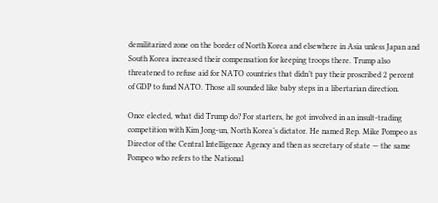demilitarized zone on the border of North Korea and elsewhere in Asia unless Japan and South Korea increased their compensation for keeping troops there. Trump also threatened to refuse aid for NATO countries that didn’t pay their proscribed 2 percent of GDP to fund NATO. Those all sounded like baby steps in a libertarian direction.

Once elected, what did Trump do? For starters, he got involved in an insult-trading competition with Kim Jong-un, North Korea’s dictator. He named Rep. Mike Pompeo as Director of the Central Intelligence Agency and then as secretary of state — the same Pompeo who refers to the National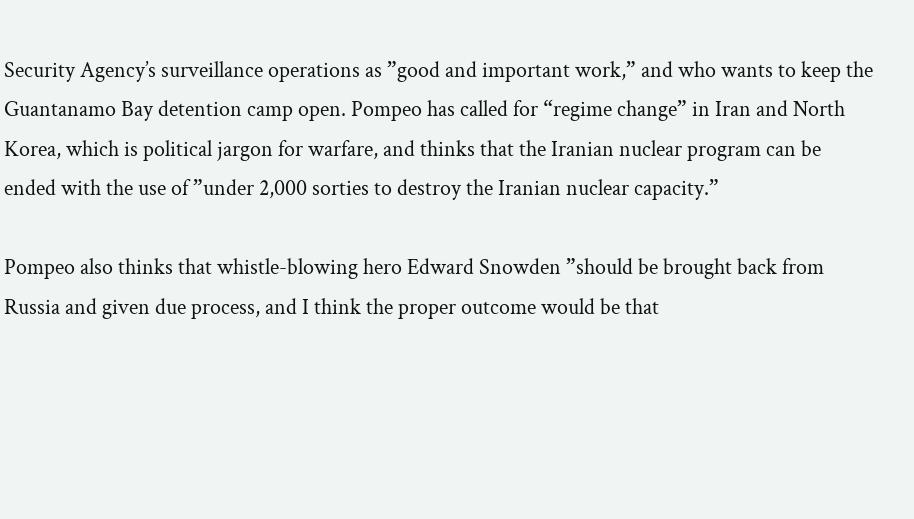Security Agency’s surveillance operations as ”good and important work,” and who wants to keep the Guantanamo Bay detention camp open. Pompeo has called for “regime change” in Iran and North Korea, which is political jargon for warfare, and thinks that the Iranian nuclear program can be ended with the use of ”under 2,000 sorties to destroy the Iranian nuclear capacity.”

Pompeo also thinks that whistle-blowing hero Edward Snowden ”should be brought back from Russia and given due process, and I think the proper outcome would be that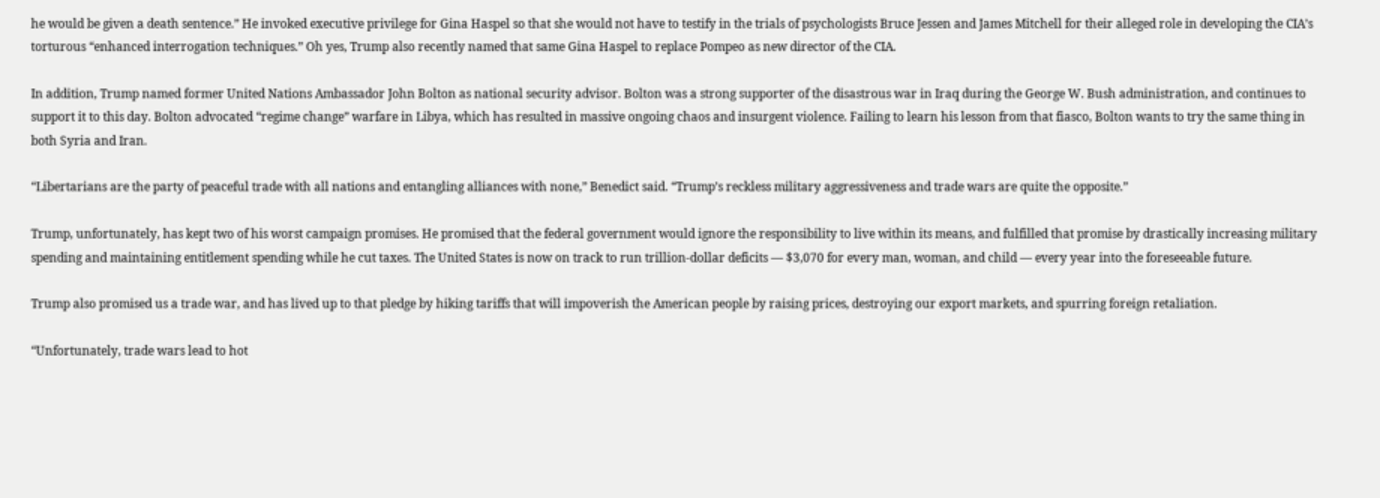he would be given a death sentence.” He invoked executive privilege for Gina Haspel so that she would not have to testify in the trials of psychologists Bruce Jessen and James Mitchell for their alleged role in developing the CIA’s torturous “enhanced interrogation techniques.” Oh yes, Trump also recently named that same Gina Haspel to replace Pompeo as new director of the CIA.

In addition, Trump named former United Nations Ambassador John Bolton as national security advisor. Bolton was a strong supporter of the disastrous war in Iraq during the George W. Bush administration, and continues to support it to this day. Bolton advocated “regime change” warfare in Libya, which has resulted in massive ongoing chaos and insurgent violence. Failing to learn his lesson from that fiasco, Bolton wants to try the same thing in both Syria and Iran.

“Libertarians are the party of peaceful trade with all nations and entangling alliances with none,” Benedict said. “Trump’s reckless military aggressiveness and trade wars are quite the opposite.”

Trump, unfortunately, has kept two of his worst campaign promises. He promised that the federal government would ignore the responsibility to live within its means, and fulfilled that promise by drastically increasing military spending and maintaining entitlement spending while he cut taxes. The United States is now on track to run trillion-dollar deficits — $3,070 for every man, woman, and child — every year into the foreseeable future.

Trump also promised us a trade war, and has lived up to that pledge by hiking tariffs that will impoverish the American people by raising prices, destroying our export markets, and spurring foreign retaliation.

“Unfortunately, trade wars lead to hot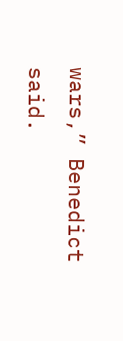wars,” Benedict said.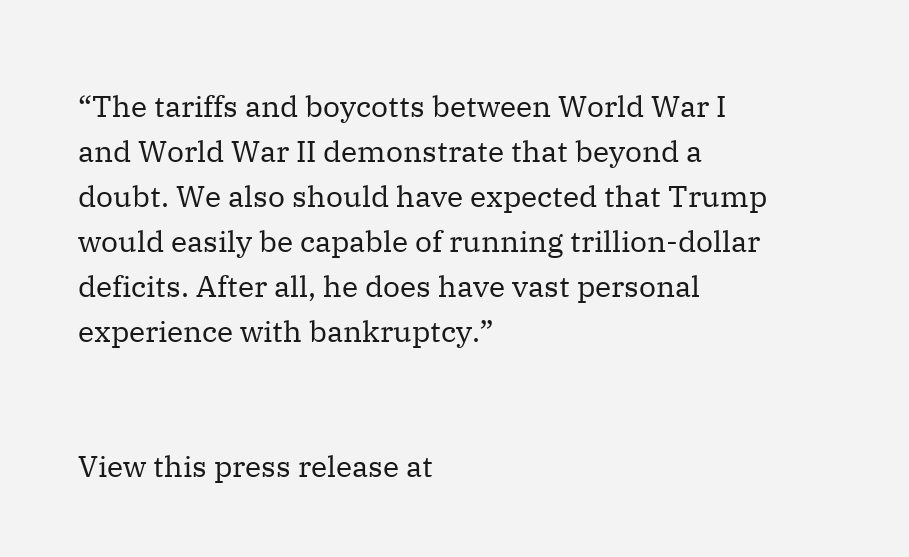“The tariffs and boycotts between World War I and World War II demonstrate that beyond a doubt. We also should have expected that Trump would easily be capable of running trillion-dollar deficits. After all, he does have vast personal experience with bankruptcy.”


View this press release at